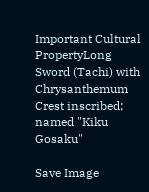Important Cultural PropertyLong Sword (Tachi) with Chrysanthemum Crest inscribed; named "Kiku Gosaku"

Save Image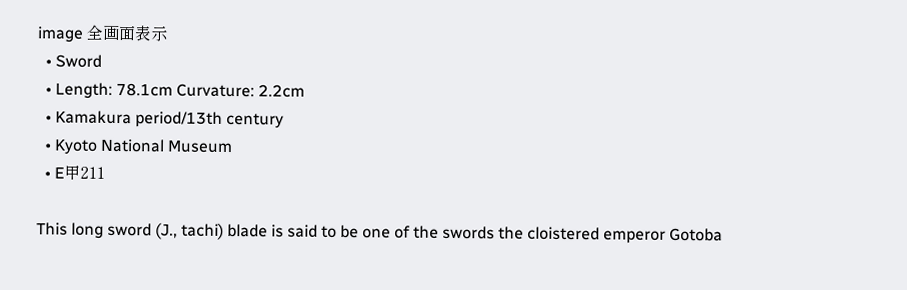image 全画面表示
  • Sword
  • Length: 78.1cm Curvature: 2.2cm
  • Kamakura period/13th century
  • Kyoto National Museum
  • E甲211

This long sword (J., tachi) blade is said to be one of the swords the cloistered emperor Gotoba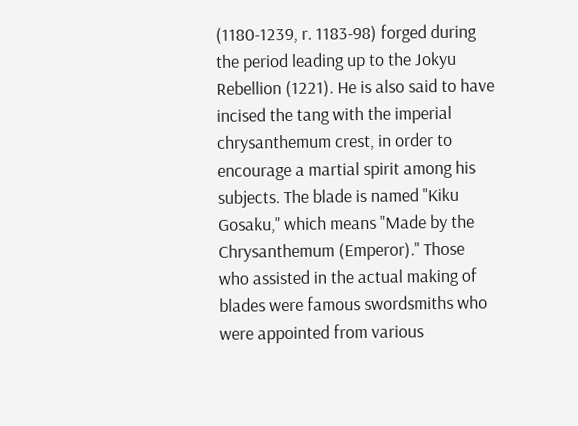(1180-1239, r. 1183-98) forged during the period leading up to the Jokyu Rebellion (1221). He is also said to have incised the tang with the imperial chrysanthemum crest, in order to encourage a martial spirit among his subjects. The blade is named "Kiku Gosaku," which means "Made by the Chrysanthemum (Emperor)." Those who assisted in the actual making of blades were famous swordsmiths who were appointed from various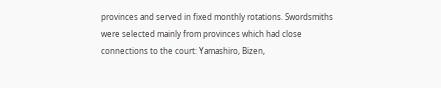provinces and served in fixed monthly rotations. Swordsmiths were selected mainly from provinces which had close connections to the court: Yamashiro, Bizen,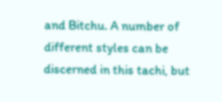and Bitchu. A number of different styles can be discerned in this tachi, but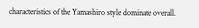characteristics of the Yamashiro style dominate overall.